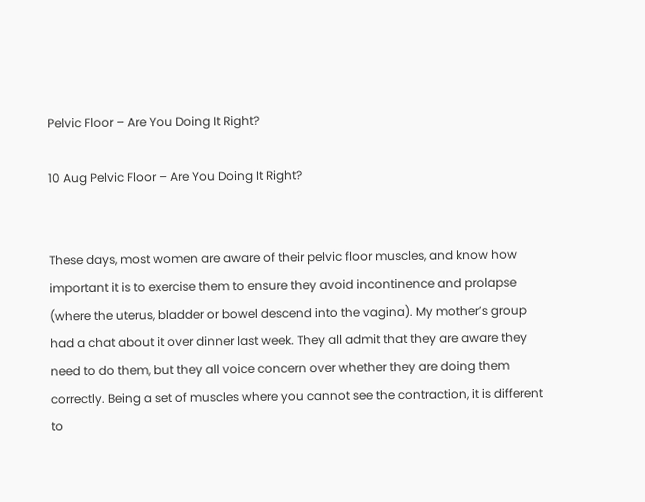Pelvic Floor – Are You Doing It Right?

10 Aug Pelvic Floor – Are You Doing It Right?


These days, most women are aware of their pelvic floor muscles, and know how important it is to exercise them to ensure they avoid incontinence and prolapse (where the uterus, bladder or bowel descend into the vagina). My mother’s group had a chat about it over dinner last week. They all admit that they are aware they need to do them, but they all voice concern over whether they are doing them correctly. Being a set of muscles where you cannot see the contraction, it is different to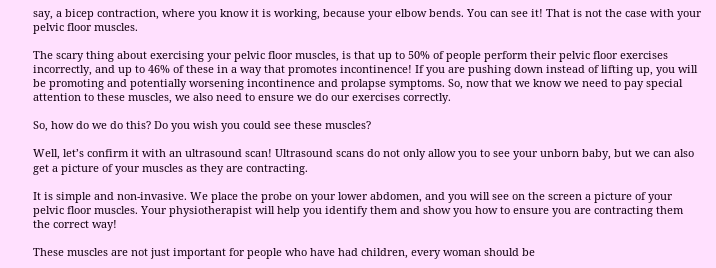say, a bicep contraction, where you know it is working, because your elbow bends. You can see it! That is not the case with your pelvic floor muscles.

The scary thing about exercising your pelvic floor muscles, is that up to 50% of people perform their pelvic floor exercises incorrectly, and up to 46% of these in a way that promotes incontinence! If you are pushing down instead of lifting up, you will be promoting and potentially worsening incontinence and prolapse symptoms. So, now that we know we need to pay special attention to these muscles, we also need to ensure we do our exercises correctly.

So, how do we do this? Do you wish you could see these muscles?

Well, let’s confirm it with an ultrasound scan! Ultrasound scans do not only allow you to see your unborn baby, but we can also get a picture of your muscles as they are contracting.

It is simple and non-invasive. We place the probe on your lower abdomen, and you will see on the screen a picture of your pelvic floor muscles. Your physiotherapist will help you identify them and show you how to ensure you are contracting them the correct way!

These muscles are not just important for people who have had children, every woman should be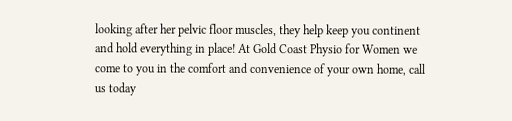looking after her pelvic floor muscles, they help keep you continent and hold everything in place! At Gold Coast Physio for Women we come to you in the comfort and convenience of your own home, call us today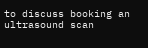to discuss booking an ultrasound scan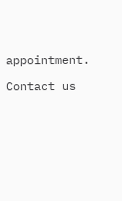appointment.

Contact us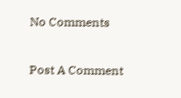No Comments

Post A Comment